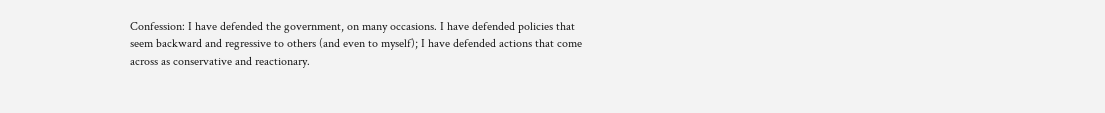Confession: I have defended the government, on many occasions. I have defended policies that seem backward and regressive to others (and even to myself); I have defended actions that come across as conservative and reactionary.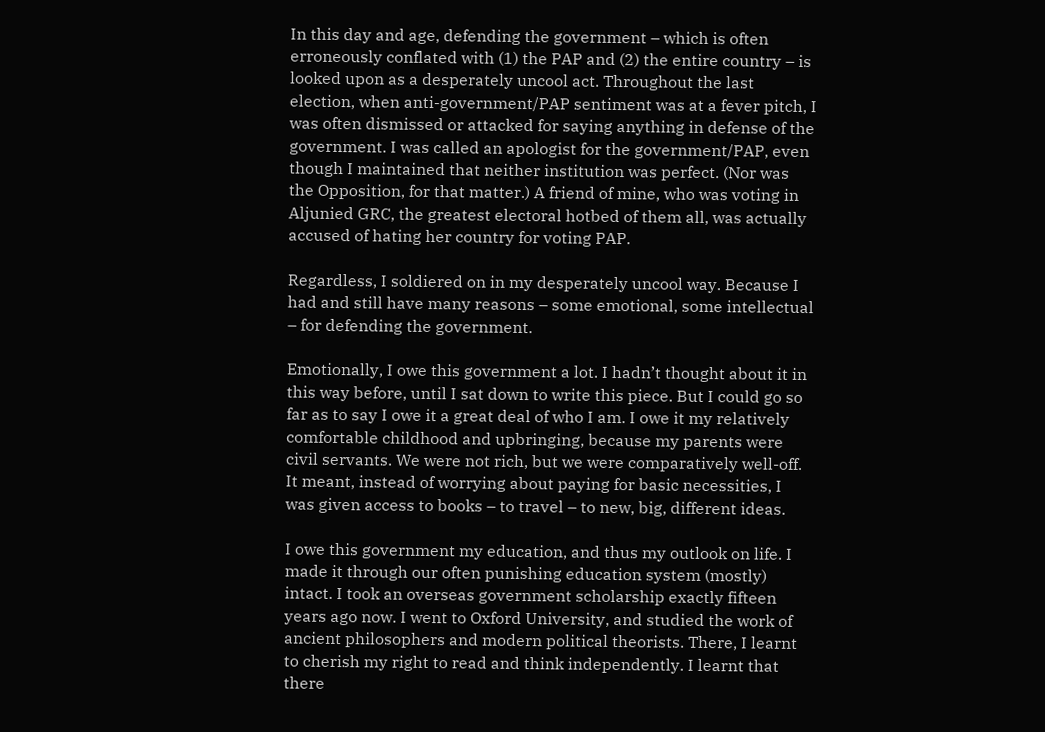In this day and age, defending the government – which is often erroneously conflated with (1) the PAP and (2) the entire country – is looked upon as a desperately uncool act. Throughout the last election, when anti-government/PAP sentiment was at a fever pitch, I was often dismissed or attacked for saying anything in defense of the government. I was called an apologist for the government/PAP, even though I maintained that neither institution was perfect. (Nor was the Opposition, for that matter.) A friend of mine, who was voting in Aljunied GRC, the greatest electoral hotbed of them all, was actually accused of hating her country for voting PAP.

Regardless, I soldiered on in my desperately uncool way. Because I had and still have many reasons – some emotional, some intellectual – for defending the government.

Emotionally, I owe this government a lot. I hadn’t thought about it in this way before, until I sat down to write this piece. But I could go so far as to say I owe it a great deal of who I am. I owe it my relatively comfortable childhood and upbringing, because my parents were civil servants. We were not rich, but we were comparatively well-off. It meant, instead of worrying about paying for basic necessities, I was given access to books – to travel – to new, big, different ideas.

I owe this government my education, and thus my outlook on life. I made it through our often punishing education system (mostly) intact. I took an overseas government scholarship exactly fifteen years ago now. I went to Oxford University, and studied the work of ancient philosophers and modern political theorists. There, I learnt to cherish my right to read and think independently. I learnt that there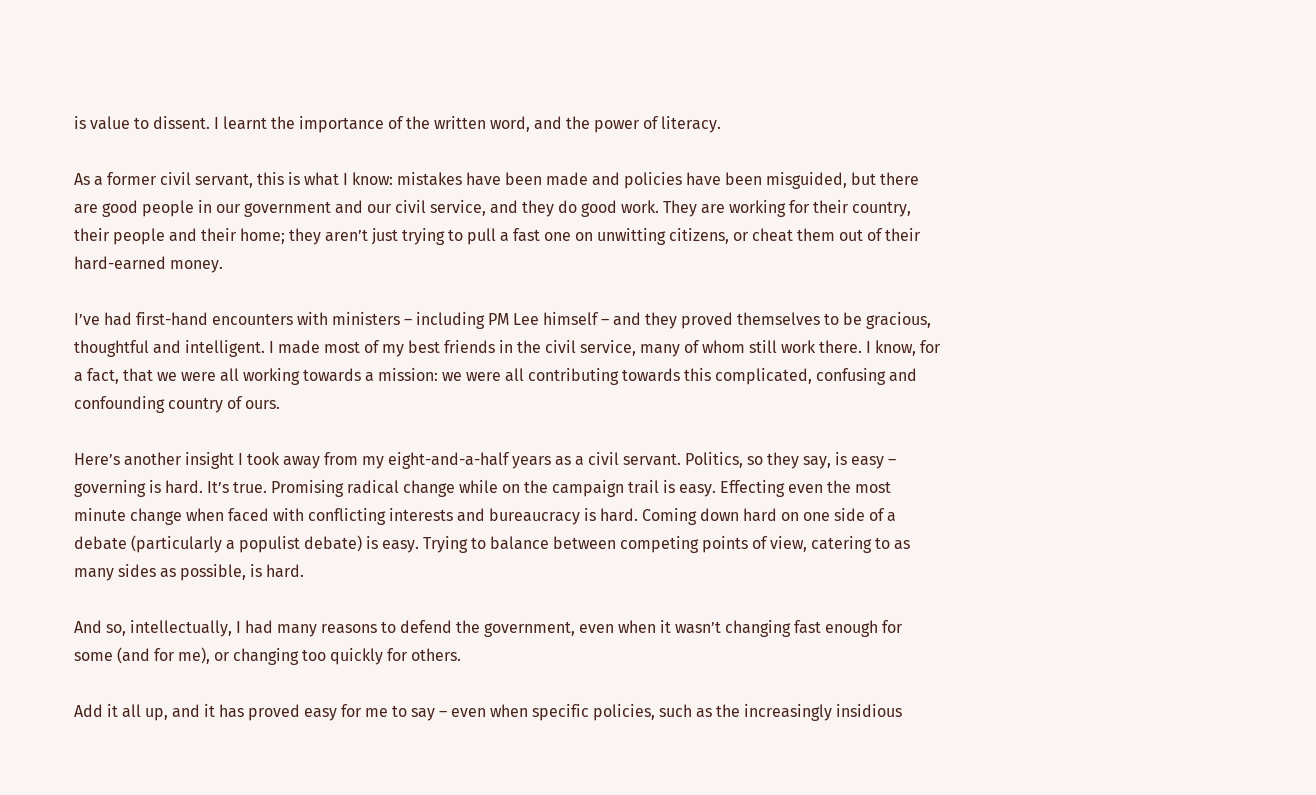is value to dissent. I learnt the importance of the written word, and the power of literacy.

As a former civil servant, this is what I know: mistakes have been made and policies have been misguided, but there are good people in our government and our civil service, and they do good work. They are working for their country, their people and their home; they aren’t just trying to pull a fast one on unwitting citizens, or cheat them out of their hard-earned money.

I’ve had first-hand encounters with ministers – including PM Lee himself – and they proved themselves to be gracious, thoughtful and intelligent. I made most of my best friends in the civil service, many of whom still work there. I know, for a fact, that we were all working towards a mission: we were all contributing towards this complicated, confusing and confounding country of ours.

Here’s another insight I took away from my eight-and-a-half years as a civil servant. Politics, so they say, is easy – governing is hard. It’s true. Promising radical change while on the campaign trail is easy. Effecting even the most minute change when faced with conflicting interests and bureaucracy is hard. Coming down hard on one side of a debate (particularly a populist debate) is easy. Trying to balance between competing points of view, catering to as many sides as possible, is hard.

And so, intellectually, I had many reasons to defend the government, even when it wasn’t changing fast enough for some (and for me), or changing too quickly for others.

Add it all up, and it has proved easy for me to say – even when specific policies, such as the increasingly insidious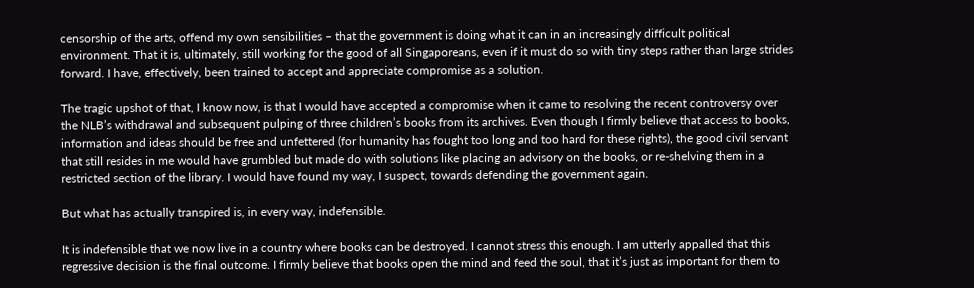censorship of the arts, offend my own sensibilities – that the government is doing what it can in an increasingly difficult political environment. That it is, ultimately, still working for the good of all Singaporeans, even if it must do so with tiny steps rather than large strides forward. I have, effectively, been trained to accept and appreciate compromise as a solution.

The tragic upshot of that, I know now, is that I would have accepted a compromise when it came to resolving the recent controversy over the NLB’s withdrawal and subsequent pulping of three children’s books from its archives. Even though I firmly believe that access to books, information and ideas should be free and unfettered (for humanity has fought too long and too hard for these rights), the good civil servant that still resides in me would have grumbled but made do with solutions like placing an advisory on the books, or re-shelving them in a restricted section of the library. I would have found my way, I suspect, towards defending the government again.

But what has actually transpired is, in every way, indefensible.

It is indefensible that we now live in a country where books can be destroyed. I cannot stress this enough. I am utterly appalled that this regressive decision is the final outcome. I firmly believe that books open the mind and feed the soul, that it’s just as important for them to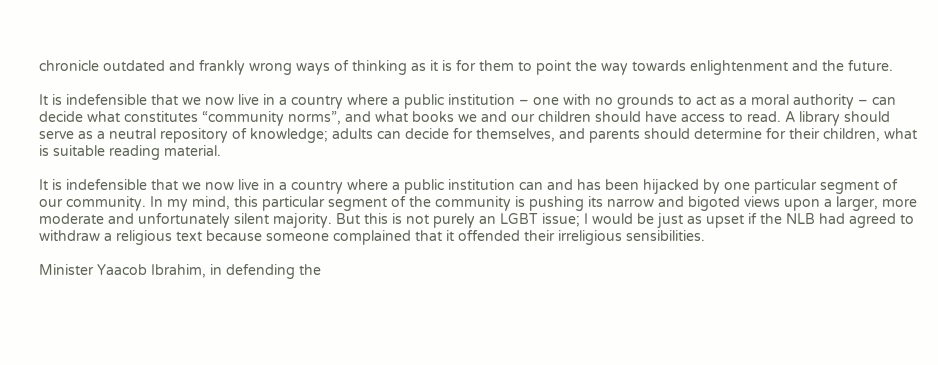chronicle outdated and frankly wrong ways of thinking as it is for them to point the way towards enlightenment and the future.

It is indefensible that we now live in a country where a public institution – one with no grounds to act as a moral authority – can decide what constitutes “community norms”, and what books we and our children should have access to read. A library should serve as a neutral repository of knowledge; adults can decide for themselves, and parents should determine for their children, what is suitable reading material.

It is indefensible that we now live in a country where a public institution can and has been hijacked by one particular segment of our community. In my mind, this particular segment of the community is pushing its narrow and bigoted views upon a larger, more moderate and unfortunately silent majority. But this is not purely an LGBT issue; I would be just as upset if the NLB had agreed to withdraw a religious text because someone complained that it offended their irreligious sensibilities.

Minister Yaacob Ibrahim, in defending the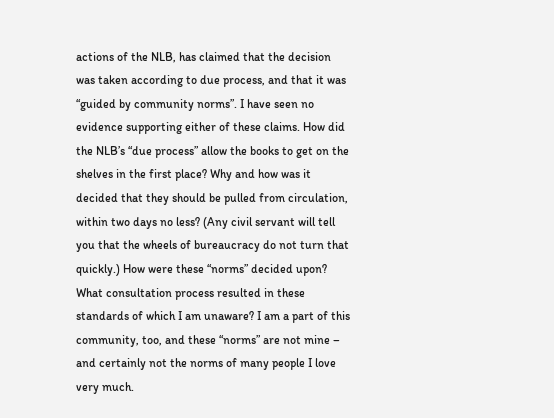actions of the NLB, has claimed that the decision was taken according to due process, and that it was “guided by community norms”. I have seen no evidence supporting either of these claims. How did the NLB’s “due process” allow the books to get on the shelves in the first place? Why and how was it decided that they should be pulled from circulation, within two days no less? (Any civil servant will tell you that the wheels of bureaucracy do not turn that quickly.) How were these “norms” decided upon? What consultation process resulted in these standards of which I am unaware? I am a part of this community, too, and these “norms” are not mine – and certainly not the norms of many people I love very much.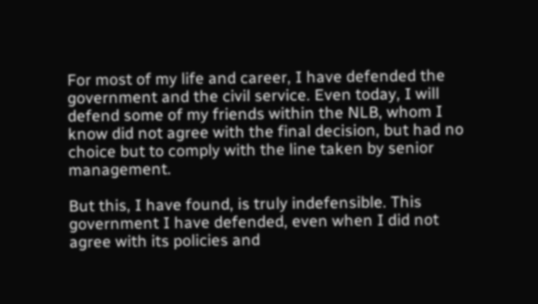For most of my life and career, I have defended the government and the civil service. Even today, I will defend some of my friends within the NLB, whom I know did not agree with the final decision, but had no choice but to comply with the line taken by senior management.

But this, I have found, is truly indefensible. This government I have defended, even when I did not agree with its policies and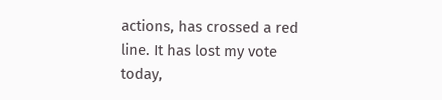actions, has crossed a red line. It has lost my vote today,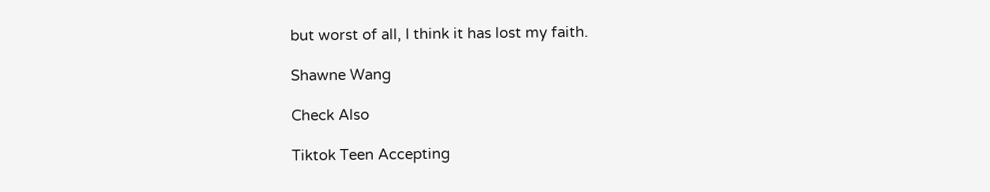but worst of all, I think it has lost my faith.

Shawne Wang

Check Also

Tiktok Teen Accepting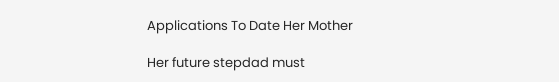Applications To Date Her Mother

Her future stepdad must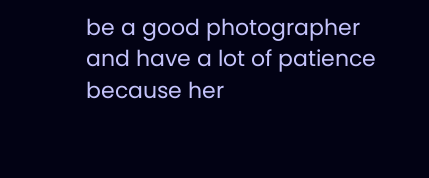be a good photographer and have a lot of patience because her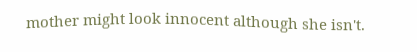mother might look innocent although she isn't.